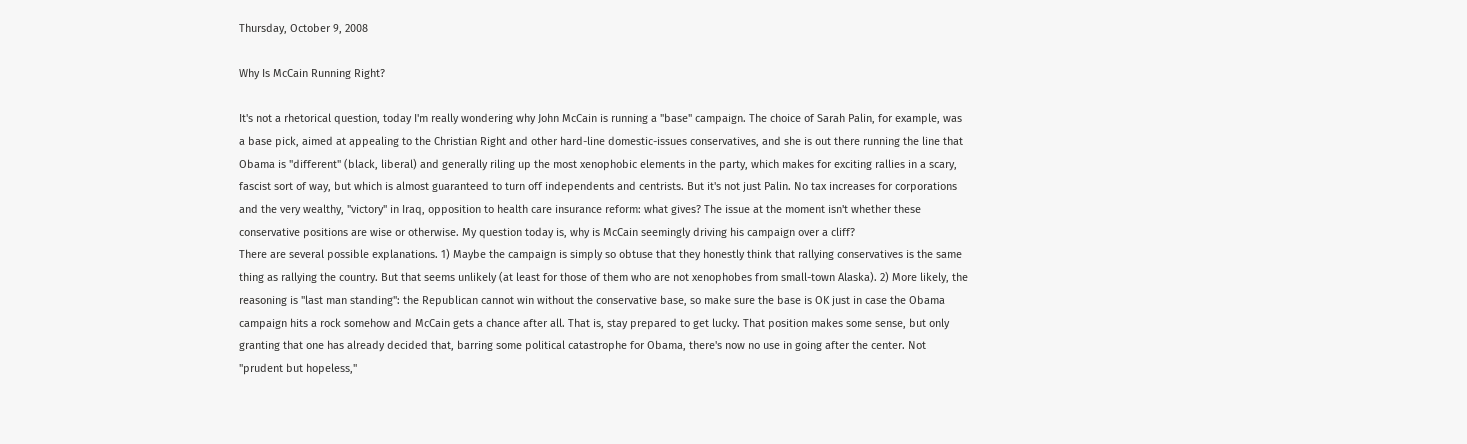Thursday, October 9, 2008

Why Is McCain Running Right?

It's not a rhetorical question, today I'm really wondering why John McCain is running a "base" campaign. The choice of Sarah Palin, for example, was a base pick, aimed at appealing to the Christian Right and other hard-line domestic-issues conservatives, and she is out there running the line that Obama is "different" (black, liberal) and generally riling up the most xenophobic elements in the party, which makes for exciting rallies in a scary, fascist sort of way, but which is almost guaranteed to turn off independents and centrists. But it's not just Palin. No tax increases for corporations and the very wealthy, "victory" in Iraq, opposition to health care insurance reform: what gives? The issue at the moment isn't whether these conservative positions are wise or otherwise. My question today is, why is McCain seemingly driving his campaign over a cliff?
There are several possible explanations. 1) Maybe the campaign is simply so obtuse that they honestly think that rallying conservatives is the same thing as rallying the country. But that seems unlikely (at least for those of them who are not xenophobes from small-town Alaska). 2) More likely, the reasoning is "last man standing": the Republican cannot win without the conservative base, so make sure the base is OK just in case the Obama campaign hits a rock somehow and McCain gets a chance after all. That is, stay prepared to get lucky. That position makes some sense, but only granting that one has already decided that, barring some political catastrophe for Obama, there's now no use in going after the center. Not "prudent but hopeless,"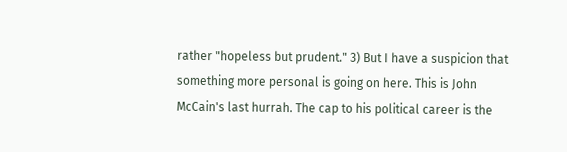rather "hopeless but prudent." 3) But I have a suspicion that something more personal is going on here. This is John McCain's last hurrah. The cap to his political career is the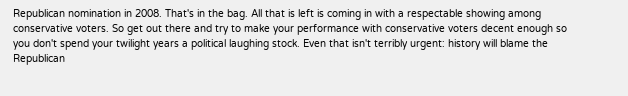Republican nomination in 2008. That's in the bag. All that is left is coming in with a respectable showing among conservative voters. So get out there and try to make your performance with conservative voters decent enough so you don't spend your twilight years a political laughing stock. Even that isn't terribly urgent: history will blame the Republican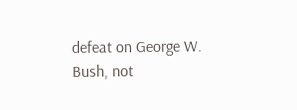defeat on George W. Bush, not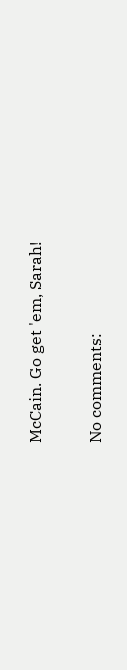McCain. Go get 'em, Sarah!

No comments: